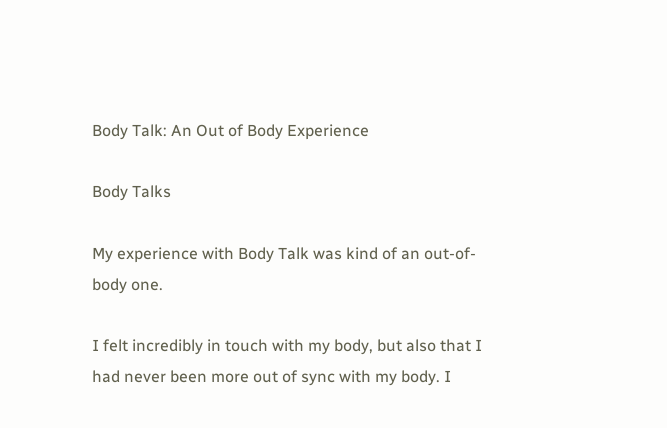Body Talk: An Out of Body Experience

Body Talks

My experience with Body Talk was kind of an out-of-body one.

I felt incredibly in touch with my body, but also that I had never been more out of sync with my body. I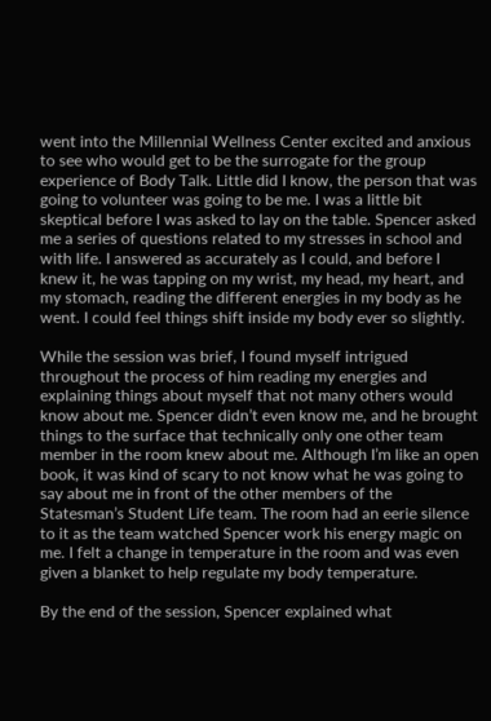went into the Millennial Wellness Center excited and anxious to see who would get to be the surrogate for the group experience of Body Talk. Little did I know, the person that was going to volunteer was going to be me. I was a little bit skeptical before I was asked to lay on the table. Spencer asked me a series of questions related to my stresses in school and with life. I answered as accurately as I could, and before I knew it, he was tapping on my wrist, my head, my heart, and my stomach, reading the different energies in my body as he went. I could feel things shift inside my body ever so slightly.

While the session was brief, I found myself intrigued throughout the process of him reading my energies and explaining things about myself that not many others would know about me. Spencer didn’t even know me, and he brought things to the surface that technically only one other team member in the room knew about me. Although I’m like an open book, it was kind of scary to not know what he was going to say about me in front of the other members of the Statesman’s Student Life team. The room had an eerie silence to it as the team watched Spencer work his energy magic on me. I felt a change in temperature in the room and was even given a blanket to help regulate my body temperature.

By the end of the session, Spencer explained what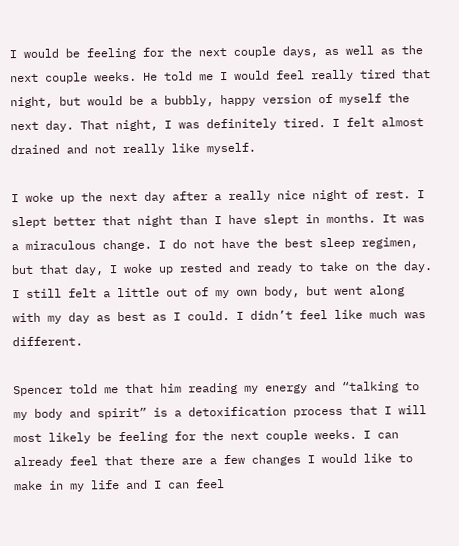I would be feeling for the next couple days, as well as the next couple weeks. He told me I would feel really tired that night, but would be a bubbly, happy version of myself the next day. That night, I was definitely tired. I felt almost drained and not really like myself.

I woke up the next day after a really nice night of rest. I slept better that night than I have slept in months. It was a miraculous change. I do not have the best sleep regimen, but that day, I woke up rested and ready to take on the day. I still felt a little out of my own body, but went along with my day as best as I could. I didn’t feel like much was different.

Spencer told me that him reading my energy and “talking to my body and spirit” is a detoxification process that I will most likely be feeling for the next couple weeks. I can already feel that there are a few changes I would like to make in my life and I can feel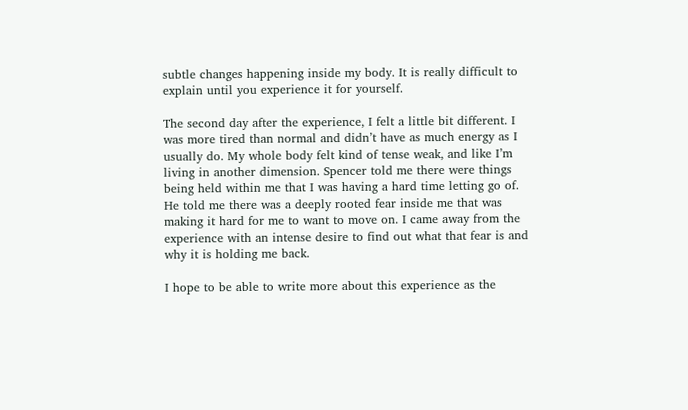subtle changes happening inside my body. It is really difficult to explain until you experience it for yourself.

The second day after the experience, I felt a little bit different. I was more tired than normal and didn’t have as much energy as I usually do. My whole body felt kind of tense weak, and like I’m living in another dimension. Spencer told me there were things being held within me that I was having a hard time letting go of. He told me there was a deeply rooted fear inside me that was making it hard for me to want to move on. I came away from the experience with an intense desire to find out what that fear is and why it is holding me back.

I hope to be able to write more about this experience as the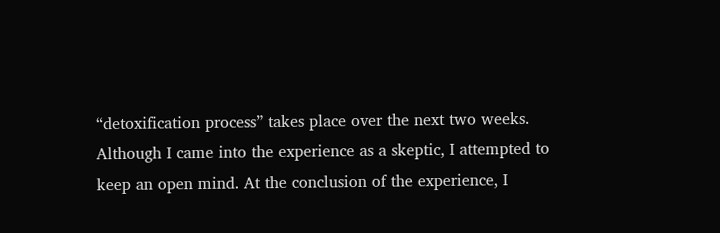“detoxification process” takes place over the next two weeks. Although I came into the experience as a skeptic, I attempted to keep an open mind. At the conclusion of the experience, I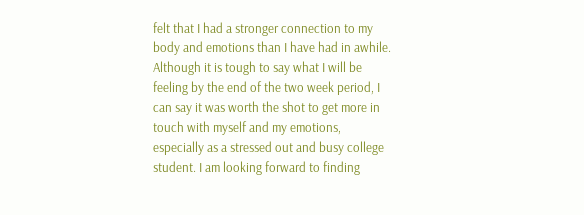felt that I had a stronger connection to my body and emotions than I have had in awhile. Although it is tough to say what I will be feeling by the end of the two week period, I can say it was worth the shot to get more in touch with myself and my emotions, especially as a stressed out and busy college student. I am looking forward to finding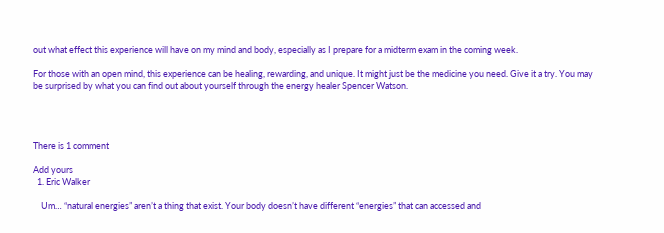out what effect this experience will have on my mind and body, especially as I prepare for a midterm exam in the coming week.

For those with an open mind, this experience can be healing, rewarding, and unique. It might just be the medicine you need. Give it a try. You may be surprised by what you can find out about yourself through the energy healer Spencer Watson.




There is 1 comment

Add yours
  1. Eric Walker

    Um… “natural energies” aren’t a thing that exist. Your body doesn’t have different “energies” that can accessed and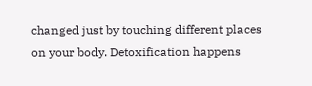changed just by touching different places on your body. Detoxification happens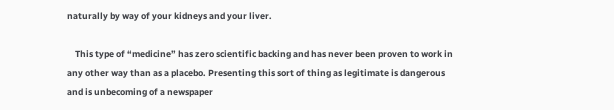naturally by way of your kidneys and your liver.

    This type of “medicine” has zero scientific backing and has never been proven to work in any other way than as a placebo. Presenting this sort of thing as legitimate is dangerous and is unbecoming of a newspaper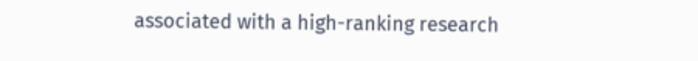associated with a high-ranking research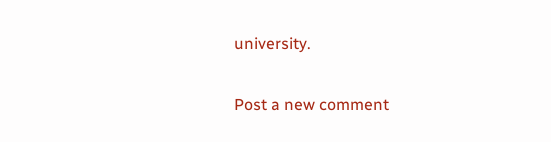university.

Post a new comment